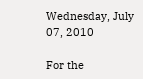Wednesday, July 07, 2010

For the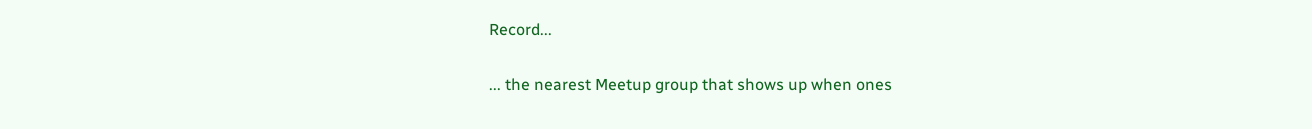Record...

... the nearest Meetup group that shows up when ones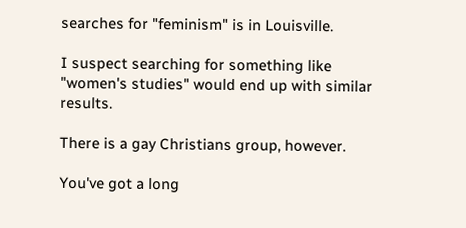searches for "feminism" is in Louisville.

I suspect searching for something like "women's studies" would end up with similar results.

There is a gay Christians group, however.

You've got a long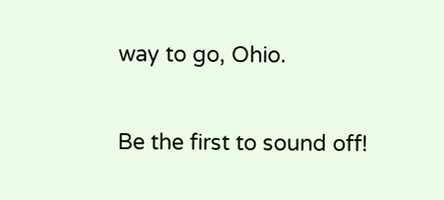way to go, Ohio.

Be the first to sound off!